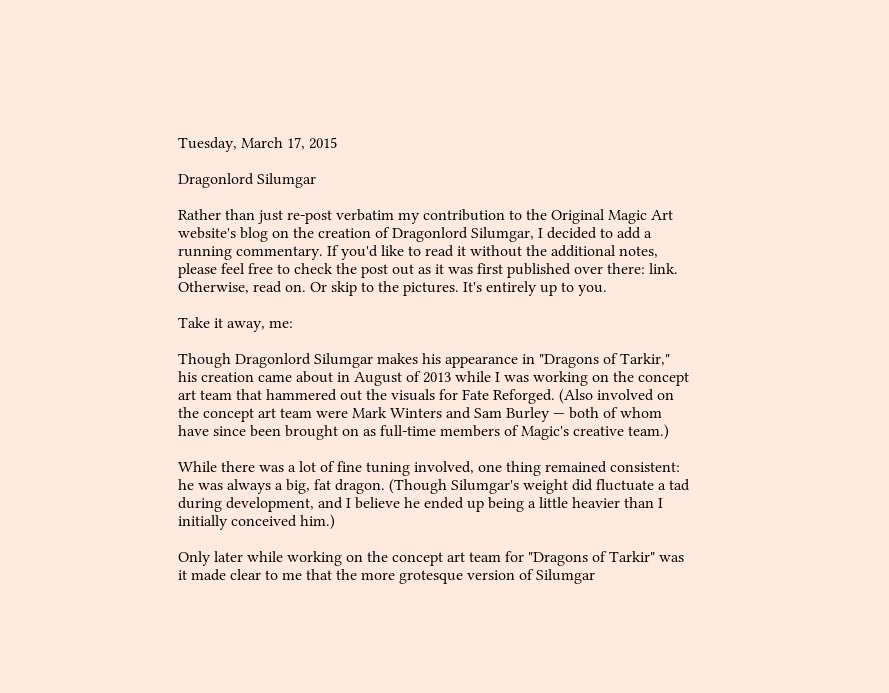Tuesday, March 17, 2015

Dragonlord Silumgar

Rather than just re-post verbatim my contribution to the Original Magic Art website's blog on the creation of Dragonlord Silumgar, I decided to add a running commentary. If you'd like to read it without the additional notes, please feel free to check the post out as it was first published over there: link. Otherwise, read on. Or skip to the pictures. It's entirely up to you.

Take it away, me:

Though Dragonlord Silumgar makes his appearance in "Dragons of Tarkir," his creation came about in August of 2013 while I was working on the concept art team that hammered out the visuals for Fate Reforged. (Also involved on the concept art team were Mark Winters and Sam Burley — both of whom have since been brought on as full-time members of Magic's creative team.)

While there was a lot of fine tuning involved, one thing remained consistent: he was always a big, fat dragon. (Though Silumgar's weight did fluctuate a tad during development, and I believe he ended up being a little heavier than I initially conceived him.)

Only later while working on the concept art team for "Dragons of Tarkir" was it made clear to me that the more grotesque version of Silumgar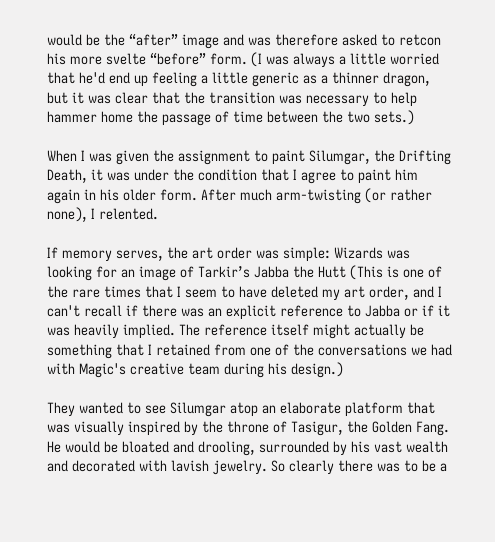would be the “after” image and was therefore asked to retcon his more svelte “before” form. (I was always a little worried that he'd end up feeling a little generic as a thinner dragon, but it was clear that the transition was necessary to help hammer home the passage of time between the two sets.)

When I was given the assignment to paint Silumgar, the Drifting Death, it was under the condition that I agree to paint him again in his older form. After much arm-twisting (or rather none), I relented.

If memory serves, the art order was simple: Wizards was looking for an image of Tarkir’s Jabba the Hutt (This is one of the rare times that I seem to have deleted my art order, and I can't recall if there was an explicit reference to Jabba or if it was heavily implied. The reference itself might actually be something that I retained from one of the conversations we had with Magic's creative team during his design.)

They wanted to see Silumgar atop an elaborate platform that was visually inspired by the throne of Tasigur, the Golden Fang. He would be bloated and drooling, surrounded by his vast wealth and decorated with lavish jewelry. So clearly there was to be a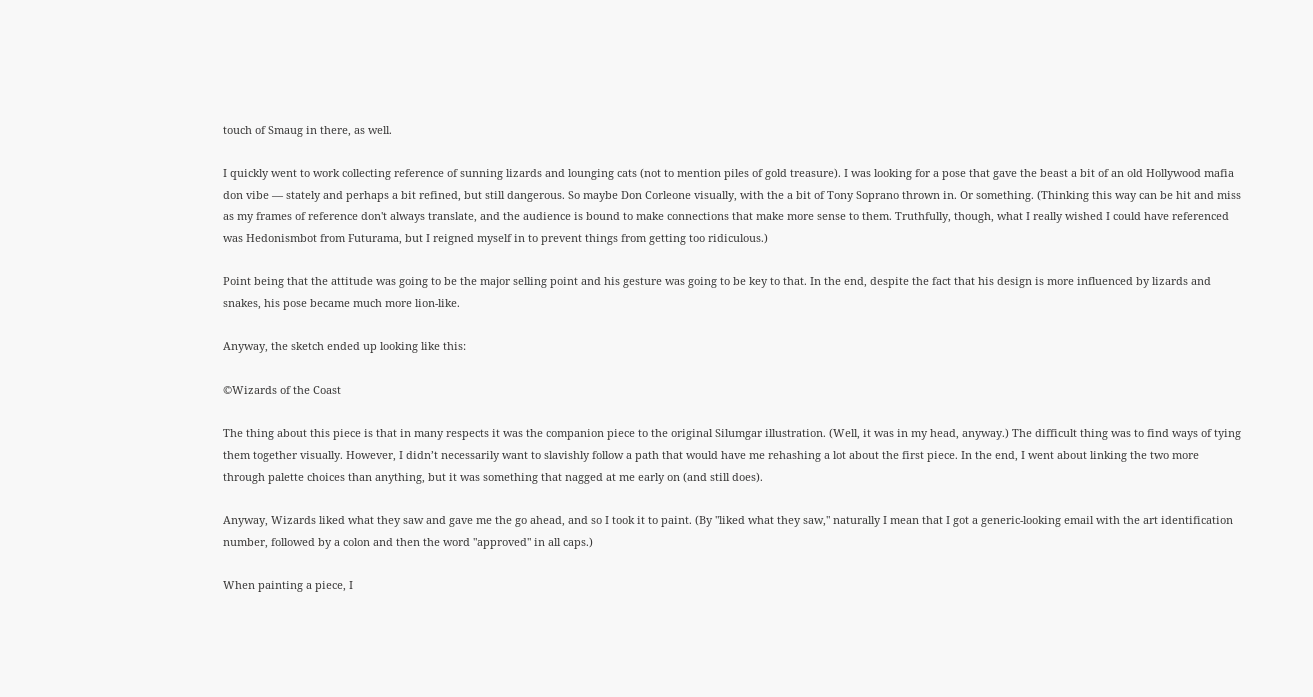touch of Smaug in there, as well.

I quickly went to work collecting reference of sunning lizards and lounging cats (not to mention piles of gold treasure). I was looking for a pose that gave the beast a bit of an old Hollywood mafia don vibe — stately and perhaps a bit refined, but still dangerous. So maybe Don Corleone visually, with the a bit of Tony Soprano thrown in. Or something. (Thinking this way can be hit and miss as my frames of reference don't always translate, and the audience is bound to make connections that make more sense to them. Truthfully, though, what I really wished I could have referenced was Hedonismbot from Futurama, but I reigned myself in to prevent things from getting too ridiculous.)

Point being that the attitude was going to be the major selling point and his gesture was going to be key to that. In the end, despite the fact that his design is more influenced by lizards and snakes, his pose became much more lion-like.

Anyway, the sketch ended up looking like this:

©Wizards of the Coast

The thing about this piece is that in many respects it was the companion piece to the original Silumgar illustration. (Well, it was in my head, anyway.) The difficult thing was to find ways of tying them together visually. However, I didn’t necessarily want to slavishly follow a path that would have me rehashing a lot about the first piece. In the end, I went about linking the two more through palette choices than anything, but it was something that nagged at me early on (and still does).

Anyway, Wizards liked what they saw and gave me the go ahead, and so I took it to paint. (By "liked what they saw," naturally I mean that I got a generic-looking email with the art identification number, followed by a colon and then the word "approved" in all caps.)

When painting a piece, I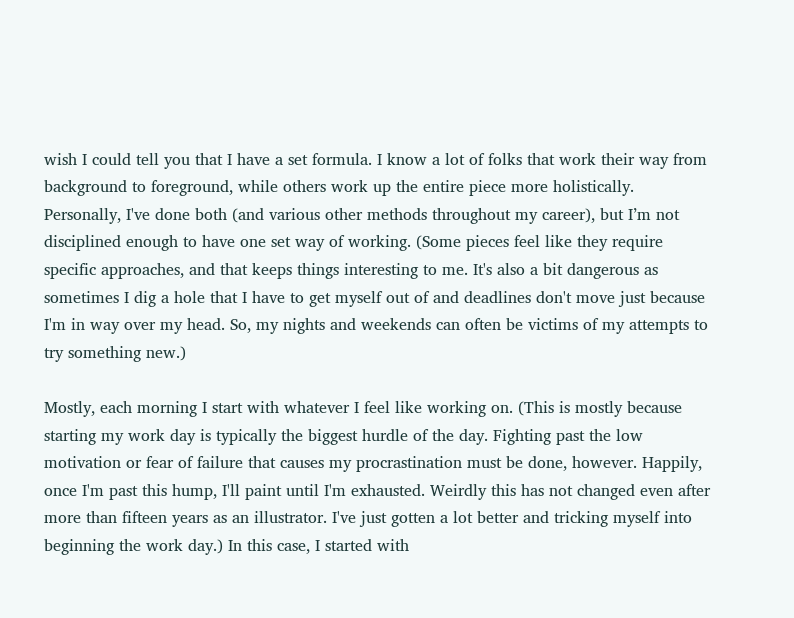wish I could tell you that I have a set formula. I know a lot of folks that work their way from background to foreground, while others work up the entire piece more holistically. Personally, I've done both (and various other methods throughout my career), but I’m not disciplined enough to have one set way of working. (Some pieces feel like they require specific approaches, and that keeps things interesting to me. It's also a bit dangerous as sometimes I dig a hole that I have to get myself out of and deadlines don't move just because I'm in way over my head. So, my nights and weekends can often be victims of my attempts to try something new.)

Mostly, each morning I start with whatever I feel like working on. (This is mostly because starting my work day is typically the biggest hurdle of the day. Fighting past the low motivation or fear of failure that causes my procrastination must be done, however. Happily, once I'm past this hump, I'll paint until I'm exhausted. Weirdly this has not changed even after more than fifteen years as an illustrator. I've just gotten a lot better and tricking myself into beginning the work day.) In this case, I started with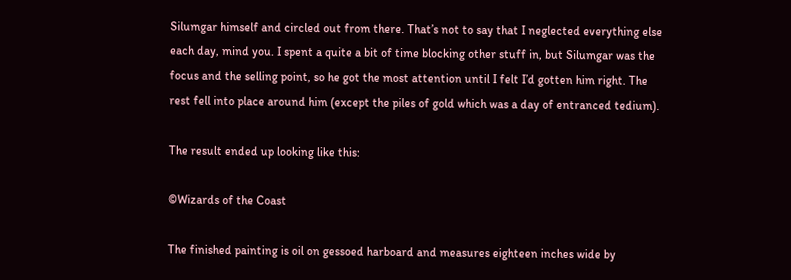Silumgar himself and circled out from there. That’s not to say that I neglected everything else each day, mind you. I spent a quite a bit of time blocking other stuff in, but Silumgar was the focus and the selling point, so he got the most attention until I felt I’d gotten him right. The rest fell into place around him (except the piles of gold which was a day of entranced tedium).

The result ended up looking like this:

©Wizards of the Coast

The finished painting is oil on gessoed harboard and measures eighteen inches wide by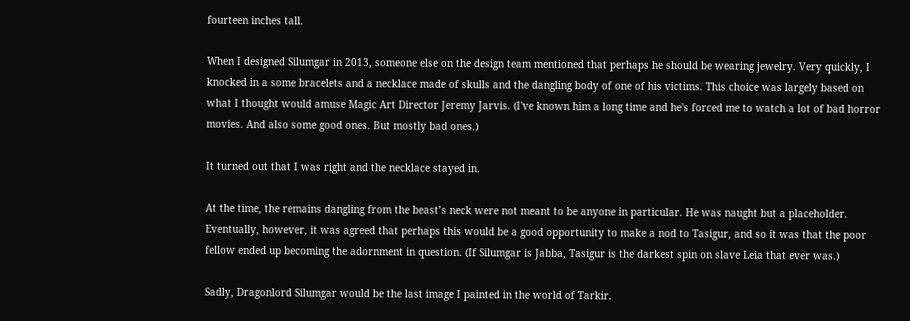fourteen inches tall.

When I designed Silumgar in 2013, someone else on the design team mentioned that perhaps he should be wearing jewelry. Very quickly, I knocked in a some bracelets and a necklace made of skulls and the dangling body of one of his victims. This choice was largely based on what I thought would amuse Magic Art Director Jeremy Jarvis. (I've known him a long time and he's forced me to watch a lot of bad horror movies. And also some good ones. But mostly bad ones.)

It turned out that I was right and the necklace stayed in.

At the time, the remains dangling from the beast’s neck were not meant to be anyone in particular. He was naught but a placeholder. Eventually, however, it was agreed that perhaps this would be a good opportunity to make a nod to Tasigur, and so it was that the poor fellow ended up becoming the adornment in question. (If Silumgar is Jabba, Tasigur is the darkest spin on slave Leia that ever was.)

Sadly, Dragonlord Silumgar would be the last image I painted in the world of Tarkir.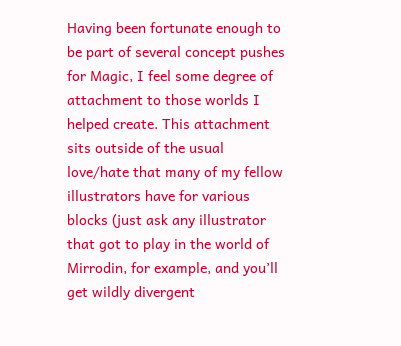Having been fortunate enough to be part of several concept pushes for Magic, I feel some degree of attachment to those worlds I helped create. This attachment sits outside of the usual love/hate that many of my fellow illustrators have for various blocks (just ask any illustrator that got to play in the world of Mirrodin, for example, and you’ll get wildly divergent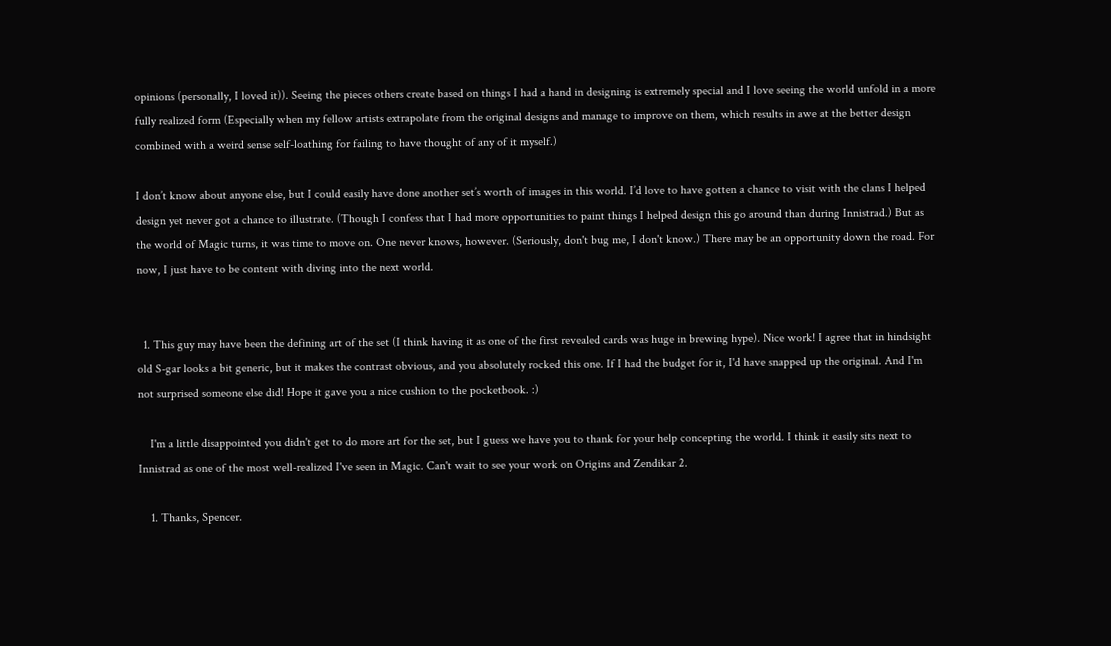opinions (personally, I loved it)). Seeing the pieces others create based on things I had a hand in designing is extremely special and I love seeing the world unfold in a more fully realized form (Especially when my fellow artists extrapolate from the original designs and manage to improve on them, which results in awe at the better design combined with a weird sense self-loathing for failing to have thought of any of it myself.)

I don’t know about anyone else, but I could easily have done another set’s worth of images in this world. I’d love to have gotten a chance to visit with the clans I helped design yet never got a chance to illustrate. (Though I confess that I had more opportunities to paint things I helped design this go around than during Innistrad.) But as the world of Magic turns, it was time to move on. One never knows, however. (Seriously, don't bug me, I don't know.) There may be an opportunity down the road. For now, I just have to be content with diving into the next world.


  1. This guy may have been the defining art of the set (I think having it as one of the first revealed cards was huge in brewing hype). Nice work! I agree that in hindsight old S-gar looks a bit generic, but it makes the contrast obvious, and you absolutely rocked this one. If I had the budget for it, I'd have snapped up the original. And I'm not surprised someone else did! Hope it gave you a nice cushion to the pocketbook. :)

    I'm a little disappointed you didn't get to do more art for the set, but I guess we have you to thank for your help concepting the world. I think it easily sits next to Innistrad as one of the most well-realized I've seen in Magic. Can't wait to see your work on Origins and Zendikar 2.

    1. Thanks, Spencer.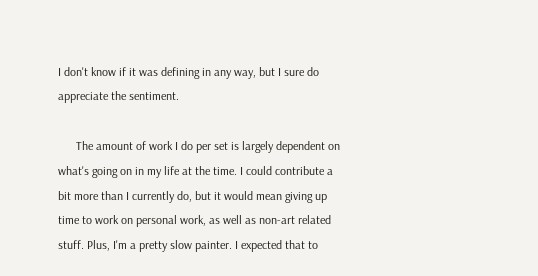I don't know if it was defining in any way, but I sure do appreciate the sentiment.

      The amount of work I do per set is largely dependent on what's going on in my life at the time. I could contribute a bit more than I currently do, but it would mean giving up time to work on personal work, as well as non-art related stuff. Plus, I'm a pretty slow painter. I expected that to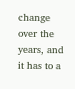change over the years, and it has to a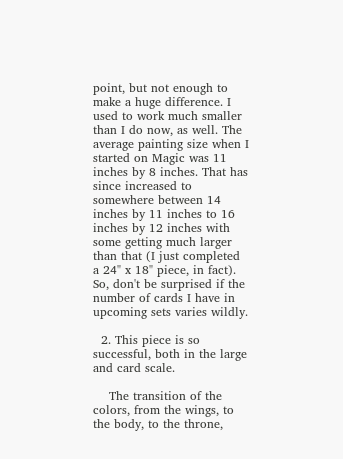point, but not enough to make a huge difference. I used to work much smaller than I do now, as well. The average painting size when I started on Magic was 11 inches by 8 inches. That has since increased to somewhere between 14 inches by 11 inches to 16 inches by 12 inches with some getting much larger than that (I just completed a 24" x 18" piece, in fact). So, don't be surprised if the number of cards I have in upcoming sets varies wildly.

  2. This piece is so successful, both in the large and card scale.

    The transition of the colors, from the wings, to the body, to the throne,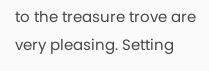to the treasure trove are very pleasing. Setting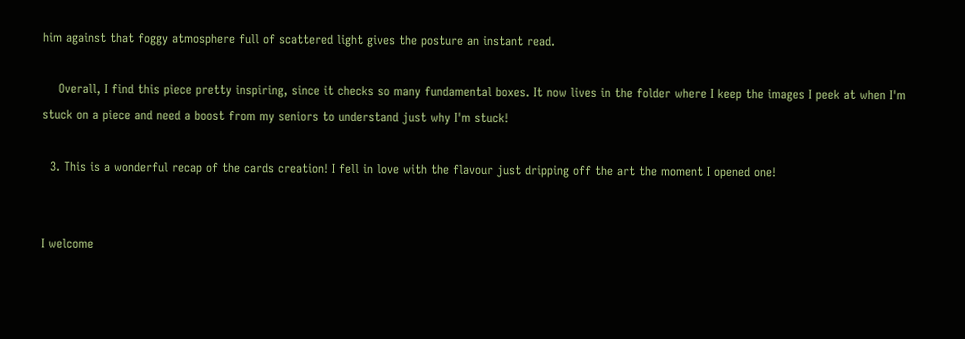him against that foggy atmosphere full of scattered light gives the posture an instant read.

    Overall, I find this piece pretty inspiring, since it checks so many fundamental boxes. It now lives in the folder where I keep the images I peek at when I'm stuck on a piece and need a boost from my seniors to understand just why I'm stuck!

  3. This is a wonderful recap of the cards creation! I fell in love with the flavour just dripping off the art the moment I opened one!


I welcome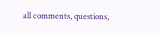all comments, questions,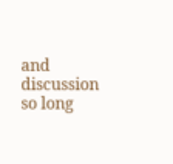and discussion so long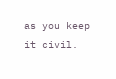as you keep it civil.